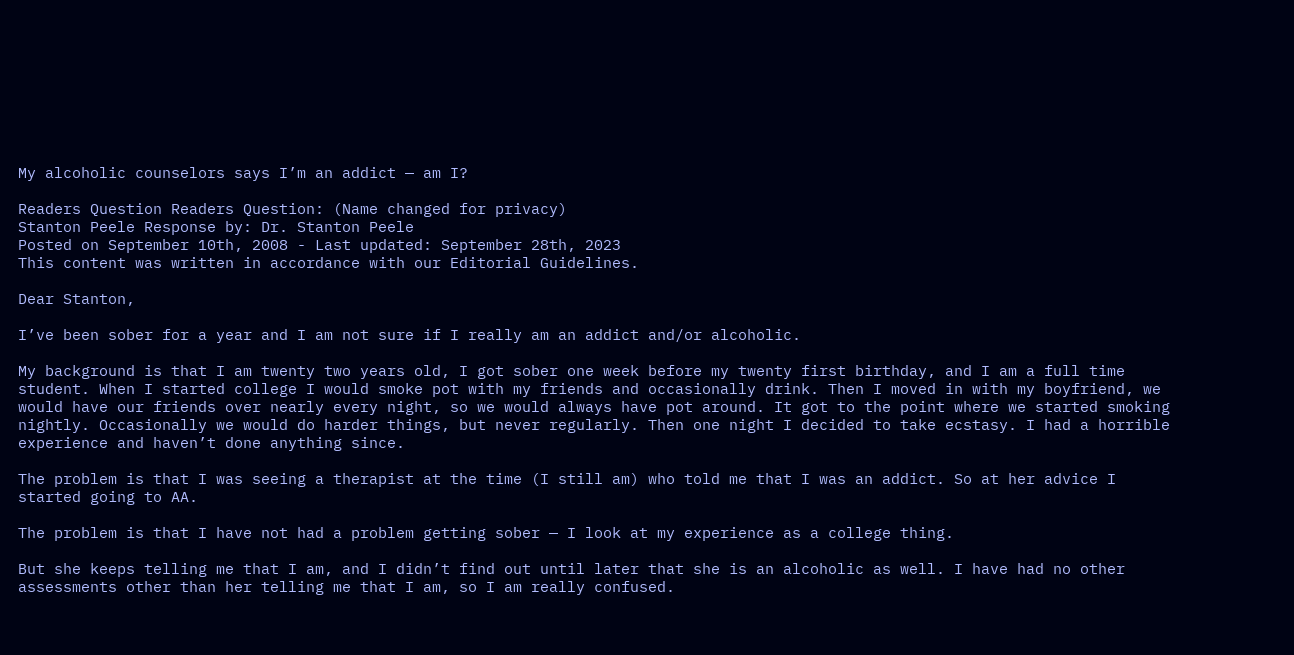My alcoholic counselors says I’m an addict — am I?

Readers Question Readers Question: (Name changed for privacy)
Stanton Peele Response by: Dr. Stanton Peele
Posted on September 10th, 2008 - Last updated: September 28th, 2023
This content was written in accordance with our Editorial Guidelines.

Dear Stanton,

I’ve been sober for a year and I am not sure if I really am an addict and/or alcoholic.

My background is that I am twenty two years old, I got sober one week before my twenty first birthday, and I am a full time student. When I started college I would smoke pot with my friends and occasionally drink. Then I moved in with my boyfriend, we would have our friends over nearly every night, so we would always have pot around. It got to the point where we started smoking nightly. Occasionally we would do harder things, but never regularly. Then one night I decided to take ecstasy. I had a horrible experience and haven’t done anything since.

The problem is that I was seeing a therapist at the time (I still am) who told me that I was an addict. So at her advice I started going to AA.

The problem is that I have not had a problem getting sober — I look at my experience as a college thing.

But she keeps telling me that I am, and I didn’t find out until later that she is an alcoholic as well. I have had no other assessments other than her telling me that I am, so I am really confused.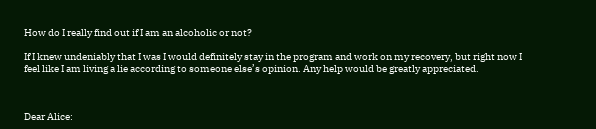How do I really find out if I am an alcoholic or not?

If I knew undeniably that I was I would definitely stay in the program and work on my recovery, but right now I feel like I am living a lie according to someone else’s opinion. Any help would be greatly appreciated.



Dear Alice: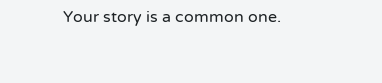Your story is a common one.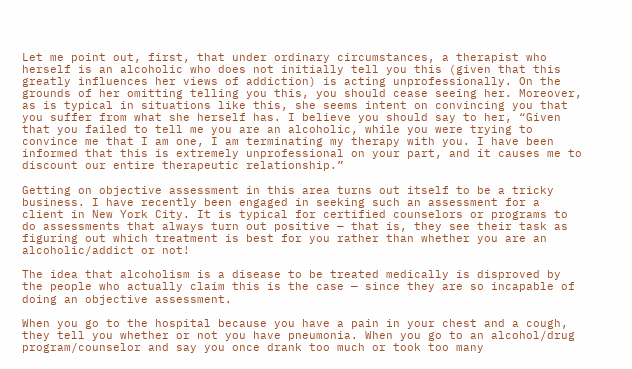Let me point out, first, that under ordinary circumstances, a therapist who herself is an alcoholic who does not initially tell you this (given that this greatly influences her views of addiction) is acting unprofessionally. On the grounds of her omitting telling you this, you should cease seeing her. Moreover, as is typical in situations like this, she seems intent on convincing you that you suffer from what she herself has. I believe you should say to her, “Given that you failed to tell me you are an alcoholic, while you were trying to convince me that I am one, I am terminating my therapy with you. I have been informed that this is extremely unprofessional on your part, and it causes me to discount our entire therapeutic relationship.”

Getting on objective assessment in this area turns out itself to be a tricky business. I have recently been engaged in seeking such an assessment for a client in New York City. It is typical for certified counselors or programs to do assessments that always turn out positive — that is, they see their task as figuring out which treatment is best for you rather than whether you are an alcoholic/addict or not!

The idea that alcoholism is a disease to be treated medically is disproved by the people who actually claim this is the case — since they are so incapable of doing an objective assessment.

When you go to the hospital because you have a pain in your chest and a cough, they tell you whether or not you have pneumonia. When you go to an alcohol/drug program/counselor and say you once drank too much or took too many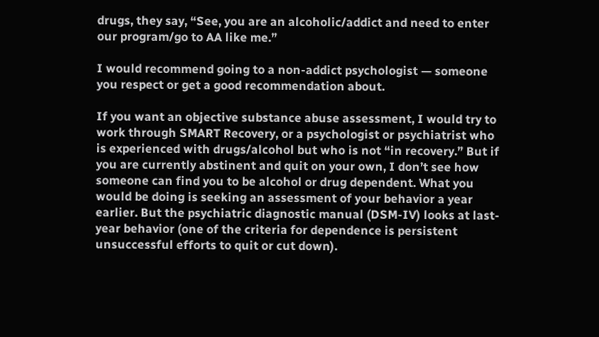drugs, they say, “See, you are an alcoholic/addict and need to enter our program/go to AA like me.”

I would recommend going to a non-addict psychologist — someone you respect or get a good recommendation about.

If you want an objective substance abuse assessment, I would try to work through SMART Recovery, or a psychologist or psychiatrist who is experienced with drugs/alcohol but who is not “in recovery.” But if you are currently abstinent and quit on your own, I don’t see how someone can find you to be alcohol or drug dependent. What you would be doing is seeking an assessment of your behavior a year earlier. But the psychiatric diagnostic manual (DSM-IV) looks at last-year behavior (one of the criteria for dependence is persistent unsuccessful efforts to quit or cut down).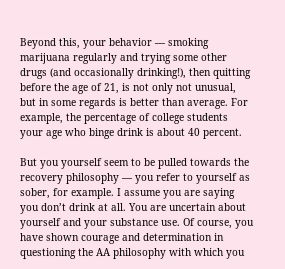Beyond this, your behavior — smoking marijuana regularly and trying some other drugs (and occasionally drinking!), then quitting before the age of 21, is not only not unusual, but in some regards is better than average. For example, the percentage of college students your age who binge drink is about 40 percent.

But you yourself seem to be pulled towards the recovery philosophy — you refer to yourself as sober, for example. I assume you are saying you don’t drink at all. You are uncertain about yourself and your substance use. Of course, you have shown courage and determination in questioning the AA philosophy with which you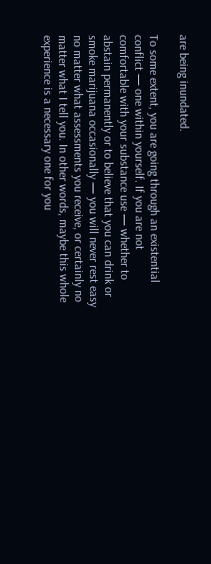are being inundated.

To some extent, you are going through an existential conflict — one within yourself. If you are not comfortable with your substance use — whether to abstain permanently or to believe that you can drink or smoke marijuana occasionally — you will never rest easy no matter what assessments you receive, or certainly no matter what I tell you. In other words, maybe this whole experience is a necessary one for you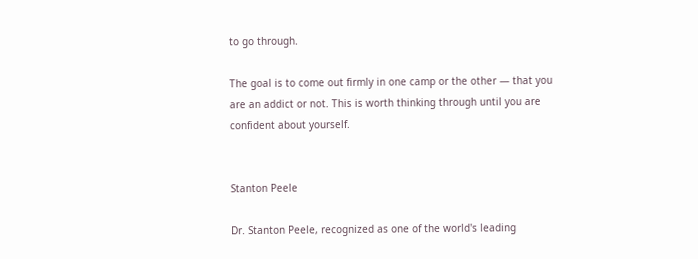to go through.

The goal is to come out firmly in one camp or the other — that you are an addict or not. This is worth thinking through until you are confident about yourself.


Stanton Peele

Dr. Stanton Peele, recognized as one of the world's leading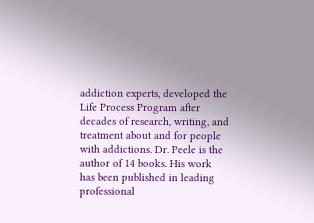addiction experts, developed the Life Process Program after decades of research, writing, and treatment about and for people with addictions. Dr. Peele is the author of 14 books. His work has been published in leading professional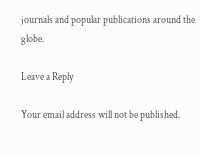journals and popular publications around the globe.

Leave a Reply

Your email address will not be published.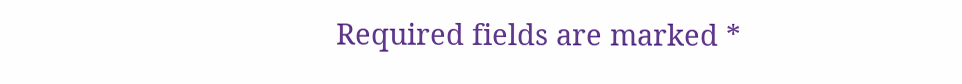Required fields are marked *